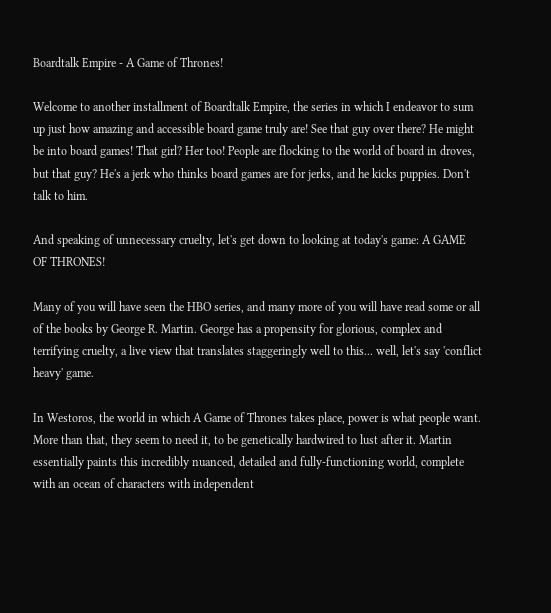Boardtalk Empire - A Game of Thrones!

Welcome to another installment of Boardtalk Empire, the series in which I endeavor to sum up just how amazing and accessible board game truly are! See that guy over there? He might be into board games! That girl? Her too! People are flocking to the world of board in droves, but that guy? He's a jerk who thinks board games are for jerks, and he kicks puppies. Don't talk to him.

And speaking of unnecessary cruelty, let's get down to looking at today's game: A GAME OF THRONES!

Many of you will have seen the HBO series, and many more of you will have read some or all of the books by George R. Martin. George has a propensity for glorious, complex and terrifying cruelty, a live view that translates staggeringly well to this... well, let's say 'conflict heavy' game.

In Westoros, the world in which A Game of Thrones takes place, power is what people want. More than that, they seem to need it, to be genetically hardwired to lust after it. Martin essentially paints this incredibly nuanced, detailed and fully-functioning world, complete with an ocean of characters with independent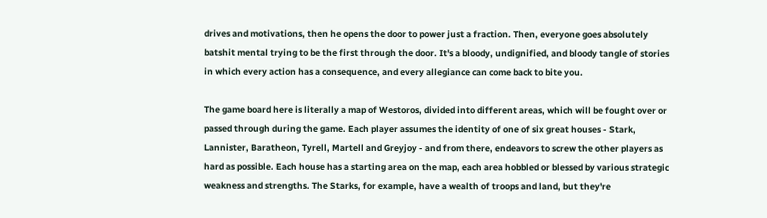drives and motivations, then he opens the door to power just a fraction. Then, everyone goes absolutely batshit mental trying to be the first through the door. It's a bloody, undignified, and bloody tangle of stories in which every action has a consequence, and every allegiance can come back to bite you.

The game board here is literally a map of Westoros, divided into different areas, which will be fought over or passed through during the game. Each player assumes the identity of one of six great houses - Stark, Lannister, Baratheon, Tyrell, Martell and Greyjoy - and from there, endeavors to screw the other players as hard as possible. Each house has a starting area on the map, each area hobbled or blessed by various strategic weakness and strengths. The Starks, for example, have a wealth of troops and land, but they're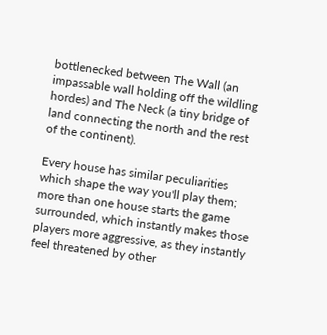bottlenecked between The Wall (an impassable wall holding off the wildling hordes) and The Neck (a tiny bridge of land connecting the north and the rest of the continent).

Every house has similar peculiarities which shape the way you'll play them; more than one house starts the game surrounded, which instantly makes those players more aggressive, as they instantly feel threatened by other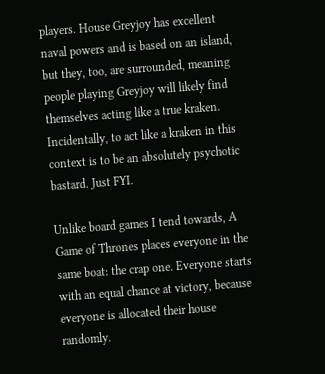players. House Greyjoy has excellent naval powers and is based on an island, but they, too, are surrounded, meaning people playing Greyjoy will likely find themselves acting like a true kraken. Incidentally, to act like a kraken in this context is to be an absolutely psychotic bastard. Just FYI.

Unlike board games I tend towards, A Game of Thrones places everyone in the same boat: the crap one. Everyone starts with an equal chance at victory, because everyone is allocated their house randomly.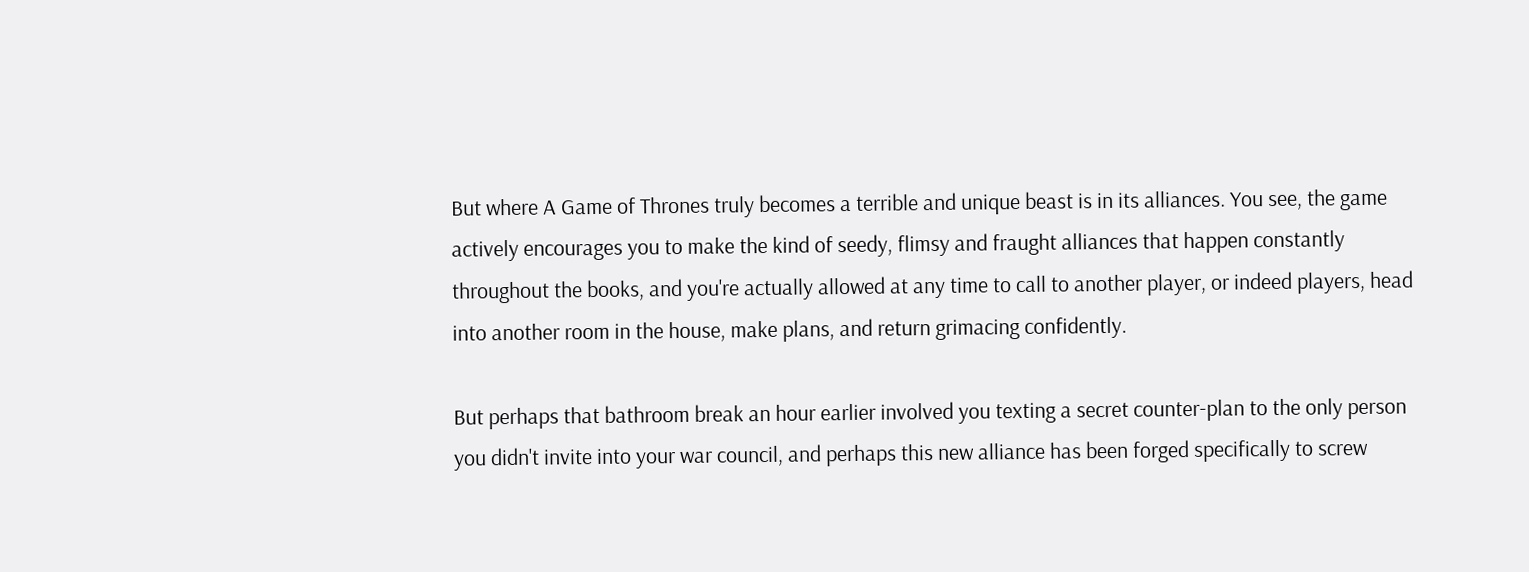But where A Game of Thrones truly becomes a terrible and unique beast is in its alliances. You see, the game actively encourages you to make the kind of seedy, flimsy and fraught alliances that happen constantly throughout the books, and you're actually allowed at any time to call to another player, or indeed players, head into another room in the house, make plans, and return grimacing confidently.

But perhaps that bathroom break an hour earlier involved you texting a secret counter-plan to the only person you didn't invite into your war council, and perhaps this new alliance has been forged specifically to screw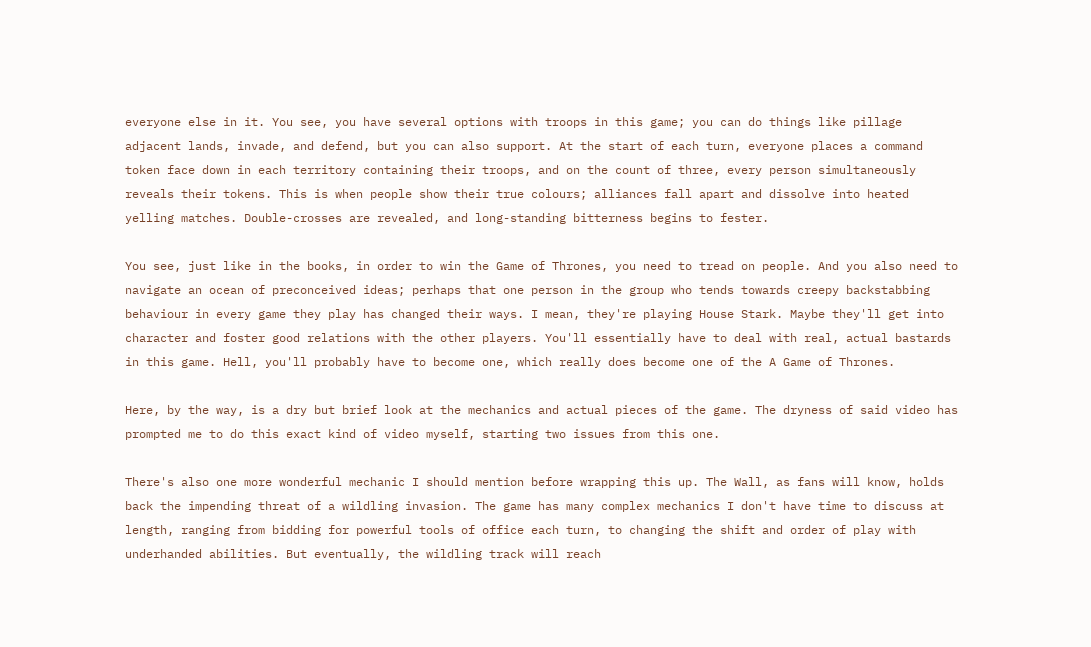everyone else in it. You see, you have several options with troops in this game; you can do things like pillage adjacent lands, invade, and defend, but you can also support. At the start of each turn, everyone places a command token face down in each territory containing their troops, and on the count of three, every person simultaneously reveals their tokens. This is when people show their true colours; alliances fall apart and dissolve into heated yelling matches. Double-crosses are revealed, and long-standing bitterness begins to fester.

You see, just like in the books, in order to win the Game of Thrones, you need to tread on people. And you also need to navigate an ocean of preconceived ideas; perhaps that one person in the group who tends towards creepy backstabbing behaviour in every game they play has changed their ways. I mean, they're playing House Stark. Maybe they'll get into character and foster good relations with the other players. You'll essentially have to deal with real, actual bastards in this game. Hell, you'll probably have to become one, which really does become one of the A Game of Thrones.

Here, by the way, is a dry but brief look at the mechanics and actual pieces of the game. The dryness of said video has prompted me to do this exact kind of video myself, starting two issues from this one.

There's also one more wonderful mechanic I should mention before wrapping this up. The Wall, as fans will know, holds back the impending threat of a wildling invasion. The game has many complex mechanics I don't have time to discuss at length, ranging from bidding for powerful tools of office each turn, to changing the shift and order of play with underhanded abilities. But eventually, the wildling track will reach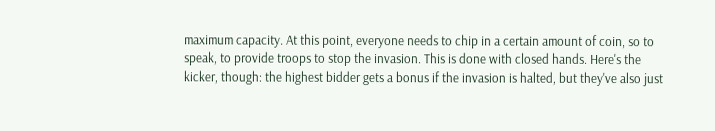maximum capacity. At this point, everyone needs to chip in a certain amount of coin, so to speak, to provide troops to stop the invasion. This is done with closed hands. Here's the kicker, though: the highest bidder gets a bonus if the invasion is halted, but they've also just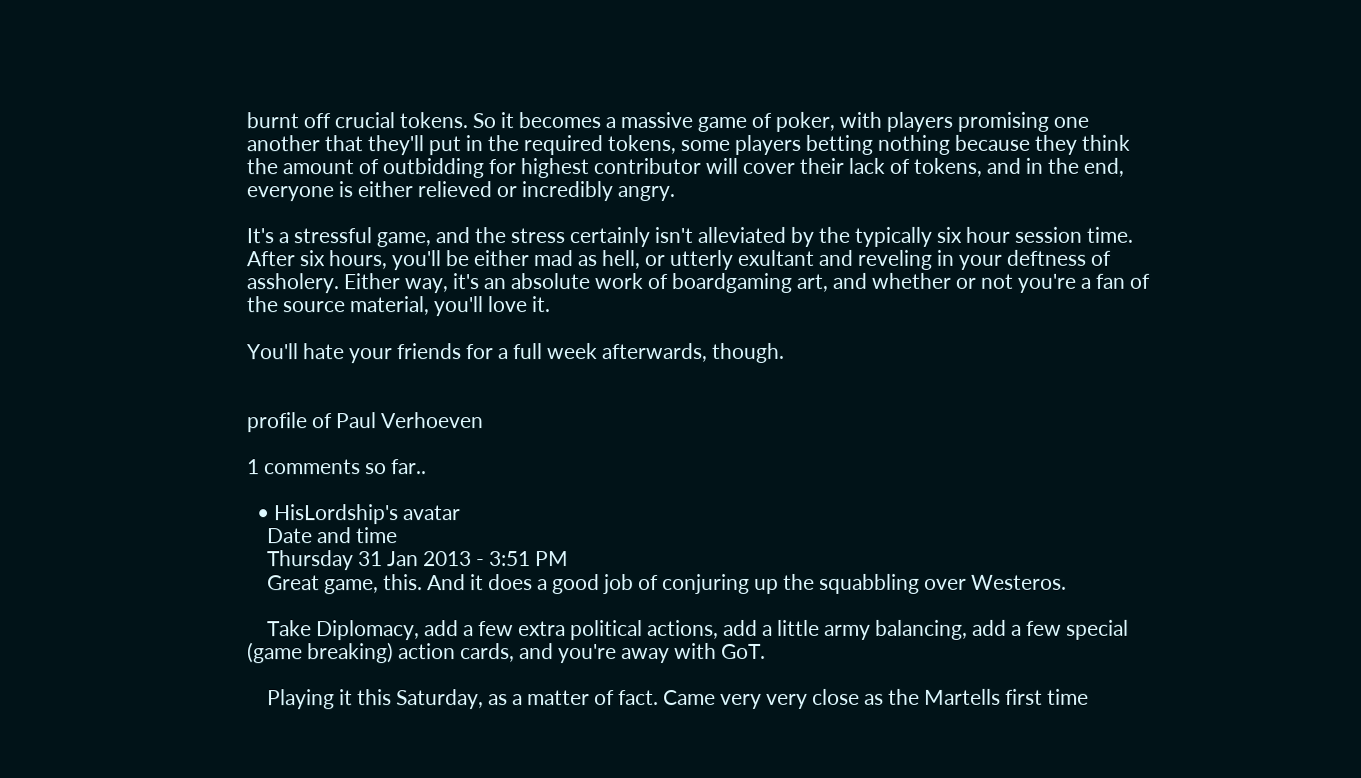burnt off crucial tokens. So it becomes a massive game of poker, with players promising one another that they'll put in the required tokens, some players betting nothing because they think the amount of outbidding for highest contributor will cover their lack of tokens, and in the end, everyone is either relieved or incredibly angry.

It's a stressful game, and the stress certainly isn't alleviated by the typically six hour session time. After six hours, you'll be either mad as hell, or utterly exultant and reveling in your deftness of assholery. Either way, it's an absolute work of boardgaming art, and whether or not you're a fan of the source material, you'll love it.

You'll hate your friends for a full week afterwards, though.


profile of Paul Verhoeven

1 comments so far..

  • HisLordship's avatar
    Date and time
    Thursday 31 Jan 2013 - 3:51 PM
    Great game, this. And it does a good job of conjuring up the squabbling over Westeros.

    Take Diplomacy, add a few extra political actions, add a little army balancing, add a few special (game breaking) action cards, and you're away with GoT.

    Playing it this Saturday, as a matter of fact. Came very very close as the Martells first time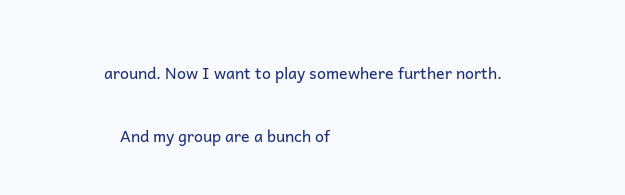around. Now I want to play somewhere further north.

    And my group are a bunch of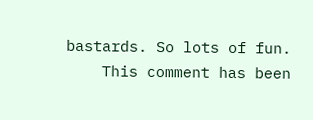bastards. So lots of fun.
    This comment has been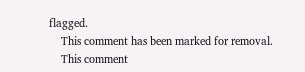flagged.
    This comment has been marked for removal.
    This comment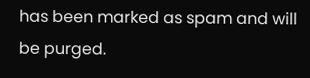has been marked as spam and will be purged.